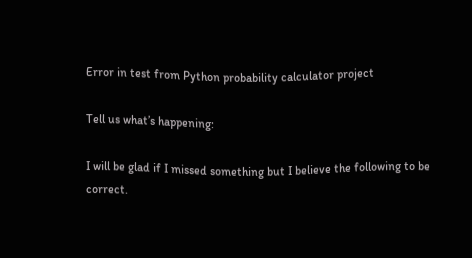Error in test from Python probability calculator project

Tell us what’s happening:

I will be glad if I missed something but I believe the following to be correct.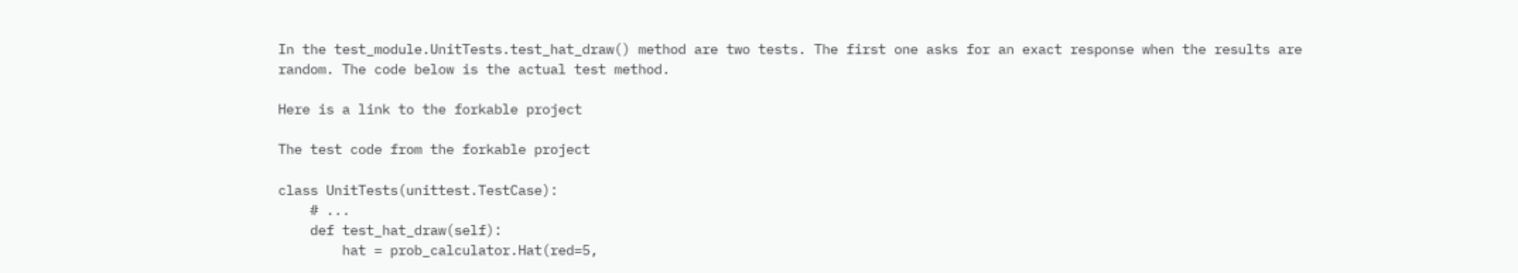In the test_module.UnitTests.test_hat_draw() method are two tests. The first one asks for an exact response when the results are random. The code below is the actual test method.

Here is a link to the forkable project

The test code from the forkable project

class UnitTests(unittest.TestCase):
    # ...
    def test_hat_draw(self):
        hat = prob_calculator.Hat(red=5,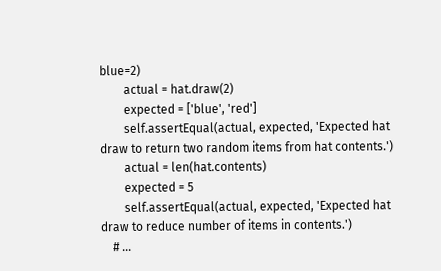blue=2)
        actual = hat.draw(2)
        expected = ['blue', 'red']
        self.assertEqual(actual, expected, 'Expected hat draw to return two random items from hat contents.')
        actual = len(hat.contents)
        expected = 5
        self.assertEqual(actual, expected, 'Expected hat draw to reduce number of items in contents.')
    # ...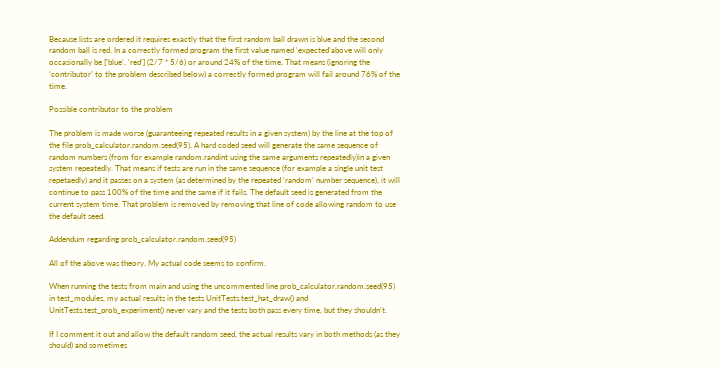Because lists are ordered it requires exactly that the first random ball drawn is blue and the second random ball is red. In a correctly formed program the first value named 'expected’above will only occasionally be [‘blue’, ‘red’] (2/7 * 5/6) or around 24% of the time. That means (ignoring the ‘contributor’ to the problem described below) a correctly formed program will fail around 76% of the time.

Possible contributor to the problem

The problem is made worse (guaranteeing repeated results in a given system) by the line at the top of the file prob_calculator.random.seed(95). A hard coded seed will generate the same sequence of random numbers (from for example random.randint using the same arguments repeatedly)in a given system repeatedly. That means if tests are run in the same sequence (for example a single unit test repetaedly) and it passes on a system (as determined by the repeated ‘random’ number sequence), it will continue to pass 100% of the time and the same if it fails. The default seed is generated from the current system time. That problem is removed by removing that line of code allowing random to use the default seed.

Addendum regarding prob_calculator.random.seed(95)

All of the above was theory. My actual code seems to confirm.

When running the tests from main and using the uncommented line prob_calculator.random.seed(95) in test_modules, my actual results in the tests UnitTests.test_hat_draw() and UnitTests.test_prob_experiment() never vary and the tests both pass every time, but they shouldn’t.

If I comment it out and allow the default random seed, the actual results vary in both methods (as they should) and sometimes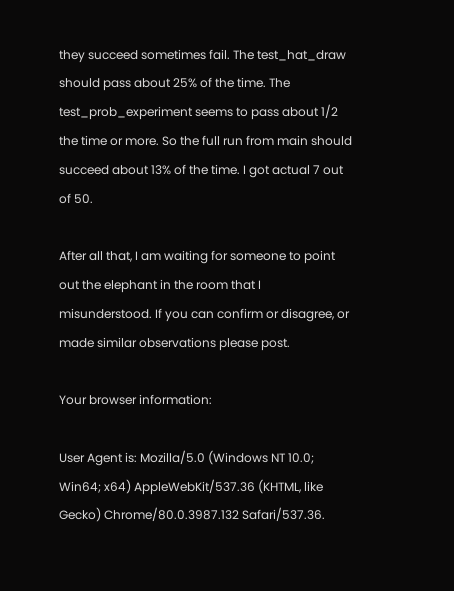they succeed sometimes fail. The test_hat_draw should pass about 25% of the time. The test_prob_experiment seems to pass about 1/2 the time or more. So the full run from main should succeed about 13% of the time. I got actual 7 out of 50.

After all that, I am waiting for someone to point out the elephant in the room that I misunderstood. If you can confirm or disagree, or made similar observations please post.

Your browser information:

User Agent is: Mozilla/5.0 (Windows NT 10.0; Win64; x64) AppleWebKit/537.36 (KHTML, like Gecko) Chrome/80.0.3987.132 Safari/537.36.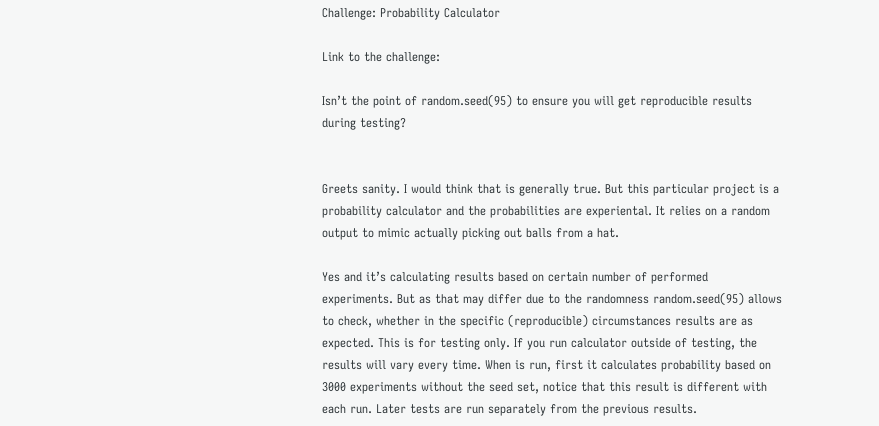Challenge: Probability Calculator

Link to the challenge:

Isn’t the point of random.seed(95) to ensure you will get reproducible results during testing?


Greets sanity. I would think that is generally true. But this particular project is a probability calculator and the probabilities are experiental. It relies on a random output to mimic actually picking out balls from a hat.

Yes and it’s calculating results based on certain number of performed experiments. But as that may differ due to the randomness random.seed(95) allows to check, whether in the specific (reproducible) circumstances results are as expected. This is for testing only. If you run calculator outside of testing, the results will vary every time. When is run, first it calculates probability based on 3000 experiments without the seed set, notice that this result is different with each run. Later tests are run separately from the previous results.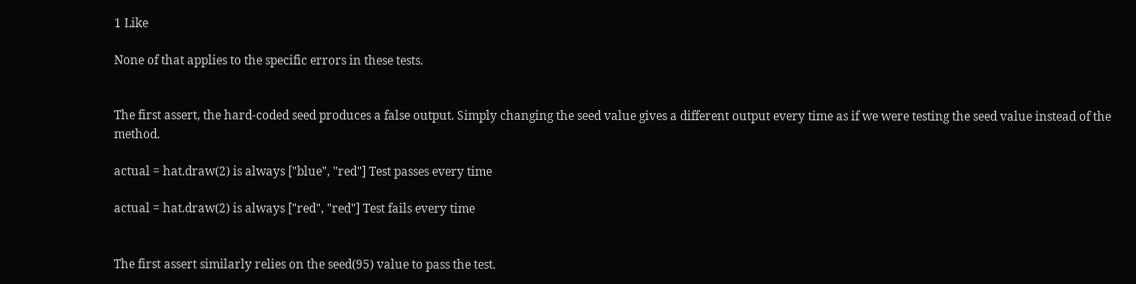1 Like

None of that applies to the specific errors in these tests.


The first assert, the hard-coded seed produces a false output. Simply changing the seed value gives a different output every time as if we were testing the seed value instead of the method.

actual = hat.draw(2) is always ["blue", "red"] Test passes every time

actual = hat.draw(2) is always ["red", "red"] Test fails every time


The first assert similarly relies on the seed(95) value to pass the test.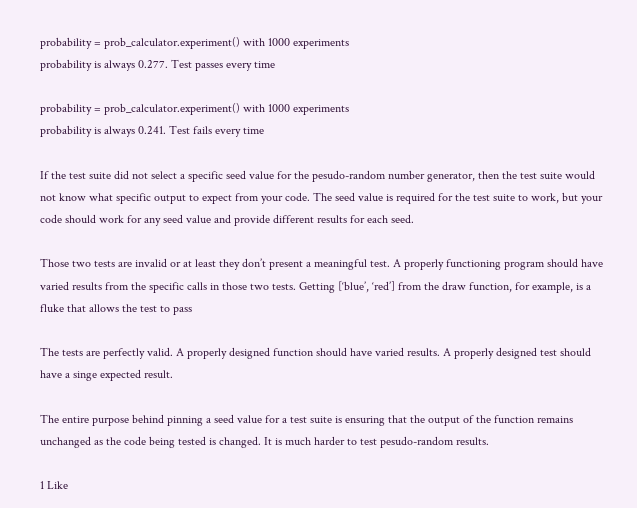probability = prob_calculator.experiment() with 1000 experiments
probability is always 0.277. Test passes every time

probability = prob_calculator.experiment() with 1000 experiments
probability is always 0.241. Test fails every time

If the test suite did not select a specific seed value for the pesudo-random number generator, then the test suite would not know what specific output to expect from your code. The seed value is required for the test suite to work, but your code should work for any seed value and provide different results for each seed.

Those two tests are invalid or at least they don’t present a meaningful test. A properly functioning program should have varied results from the specific calls in those two tests. Getting [‘blue’, ‘red’] from the draw function, for example, is a fluke that allows the test to pass

The tests are perfectly valid. A properly designed function should have varied results. A properly designed test should have a singe expected result.

The entire purpose behind pinning a seed value for a test suite is ensuring that the output of the function remains unchanged as the code being tested is changed. It is much harder to test pesudo-random results.

1 Like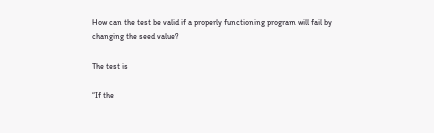How can the test be valid if a properly functioning program will fail by changing the seed value?

The test is

“If the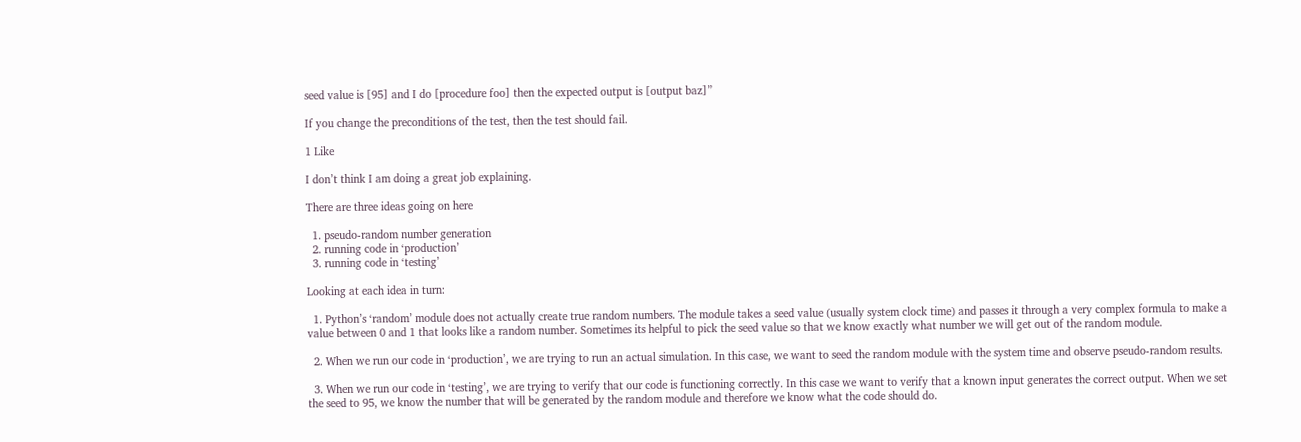seed value is [95] and I do [procedure foo] then the expected output is [output baz]”

If you change the preconditions of the test, then the test should fail.

1 Like

I don’t think I am doing a great job explaining.

There are three ideas going on here

  1. pseudo-random number generation
  2. running code in ‘production’
  3. running code in ‘testing’

Looking at each idea in turn:

  1. Python’s ‘random’ module does not actually create true random numbers. The module takes a seed value (usually system clock time) and passes it through a very complex formula to make a value between 0 and 1 that looks like a random number. Sometimes its helpful to pick the seed value so that we know exactly what number we will get out of the random module.

  2. When we run our code in ‘production’, we are trying to run an actual simulation. In this case, we want to seed the random module with the system time and observe pseudo-random results.

  3. When we run our code in ‘testing’, we are trying to verify that our code is functioning correctly. In this case we want to verify that a known input generates the correct output. When we set the seed to 95, we know the number that will be generated by the random module and therefore we know what the code should do.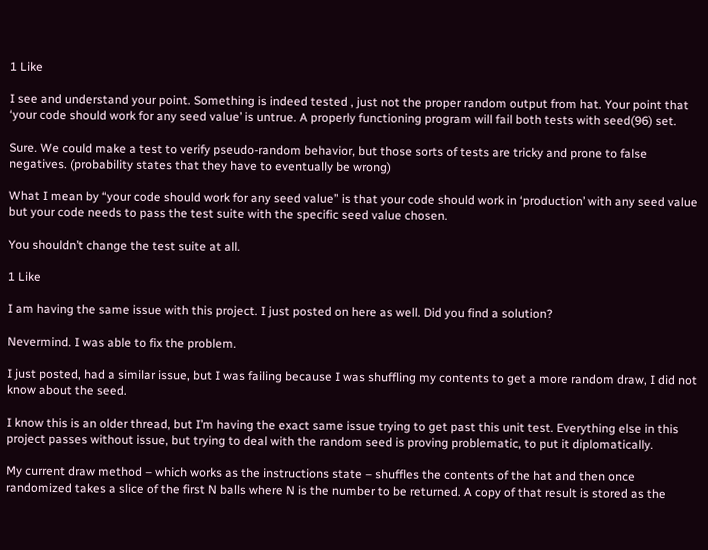1 Like

I see and understand your point. Something is indeed tested , just not the proper random output from hat. Your point that ‘your code should work for any seed value’ is untrue. A properly functioning program will fail both tests with seed(96) set.

Sure. We could make a test to verify pseudo-random behavior, but those sorts of tests are tricky and prone to false negatives. (probability states that they have to eventually be wrong)

What I mean by “your code should work for any seed value” is that your code should work in ‘production’ with any seed value but your code needs to pass the test suite with the specific seed value chosen.

You shouldn’t change the test suite at all.

1 Like

I am having the same issue with this project. I just posted on here as well. Did you find a solution?

Nevermind. I was able to fix the problem.

I just posted, had a similar issue, but I was failing because I was shuffling my contents to get a more random draw, I did not know about the seed.

I know this is an older thread, but I’m having the exact same issue trying to get past this unit test. Everything else in this project passes without issue, but trying to deal with the random seed is proving problematic, to put it diplomatically.

My current draw method – which works as the instructions state – shuffles the contents of the hat and then once randomized takes a slice of the first N balls where N is the number to be returned. A copy of that result is stored as the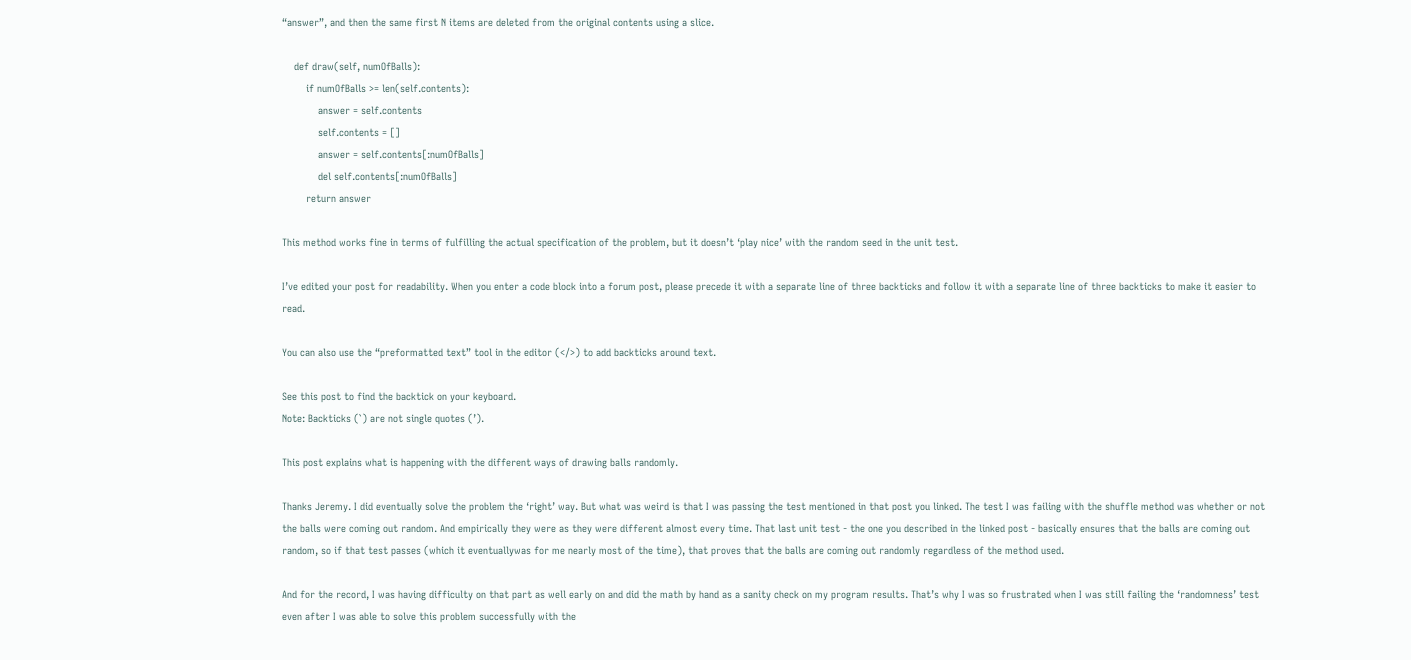“answer”, and then the same first N items are deleted from the original contents using a slice.

    def draw(self, numOfBalls):
        if numOfBalls >= len(self.contents):
            answer = self.contents
            self.contents = []
            answer = self.contents[:numOfBalls]
            del self.contents[:numOfBalls]
        return answer

This method works fine in terms of fulfilling the actual specification of the problem, but it doesn’t ‘play nice’ with the random seed in the unit test.

I’ve edited your post for readability. When you enter a code block into a forum post, please precede it with a separate line of three backticks and follow it with a separate line of three backticks to make it easier to read.

You can also use the “preformatted text” tool in the editor (</>) to add backticks around text.

See this post to find the backtick on your keyboard.
Note: Backticks (`) are not single quotes (’).

This post explains what is happening with the different ways of drawing balls randomly.

Thanks Jeremy. I did eventually solve the problem the ‘right’ way. But what was weird is that I was passing the test mentioned in that post you linked. The test I was failing with the shuffle method was whether or not the balls were coming out random. And empirically they were as they were different almost every time. That last unit test - the one you described in the linked post - basically ensures that the balls are coming out random, so if that test passes (which it eventuallywas for me nearly most of the time), that proves that the balls are coming out randomly regardless of the method used.

And for the record, I was having difficulty on that part as well early on and did the math by hand as a sanity check on my program results. That’s why I was so frustrated when I was still failing the ‘randomness’ test even after I was able to solve this problem successfully with the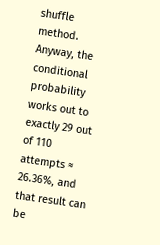shuffle method. Anyway, the conditional probability works out to exactly 29 out of 110 attempts ≈ 26.36%, and that result can be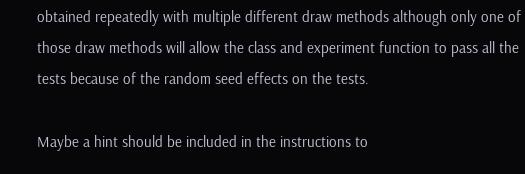obtained repeatedly with multiple different draw methods although only one of those draw methods will allow the class and experiment function to pass all the tests because of the random seed effects on the tests.

Maybe a hint should be included in the instructions to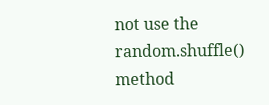not use the random.shuffle() method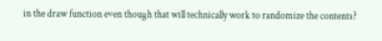in the draw function even though that will technically work to randomize the contents?